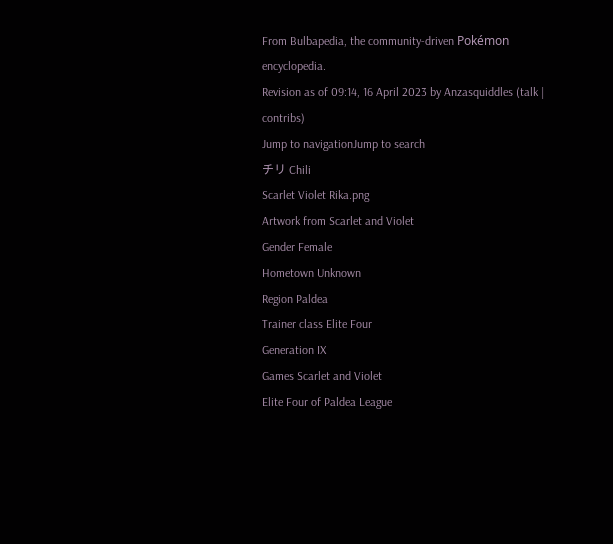From Bulbapedia, the community-driven Pokémon encyclopedia.
Revision as of 09:14, 16 April 2023 by Anzasquiddles (talk | contribs)
Jump to navigationJump to search
チリ Chili
Scarlet Violet Rika.png
Artwork from Scarlet and Violet
Gender Female
Hometown Unknown
Region Paldea
Trainer class Elite Four
Generation IX
Games Scarlet and Violet
Elite Four of Paldea League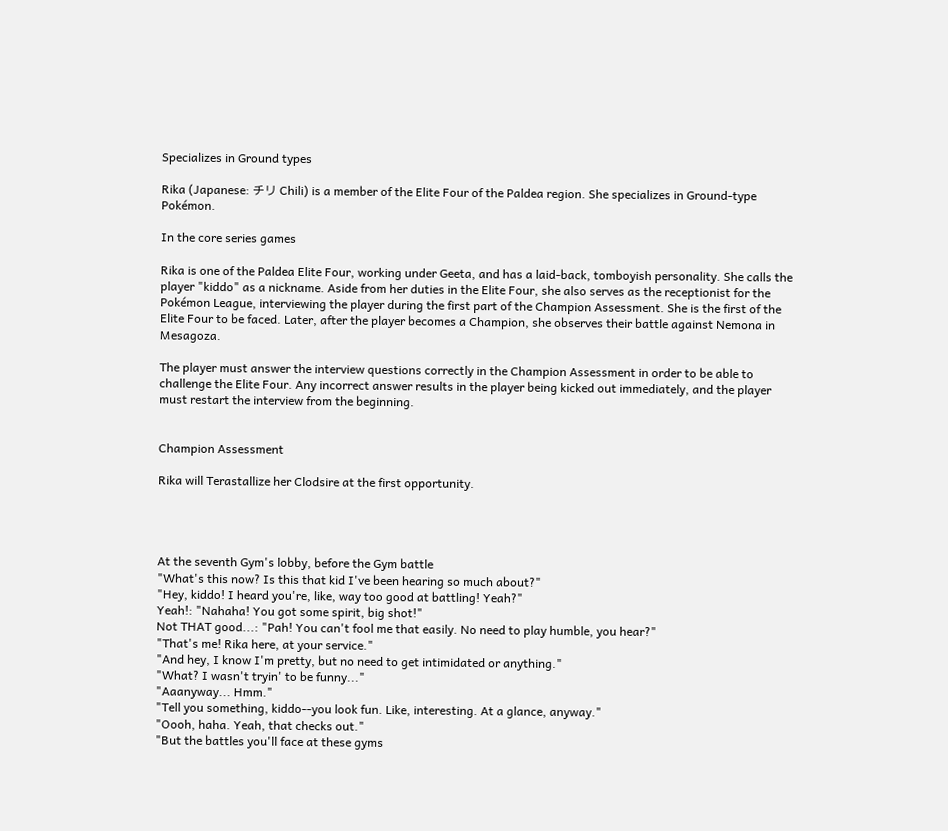Specializes in Ground types

Rika (Japanese: チリ Chili) is a member of the Elite Four of the Paldea region. She specializes in Ground-type Pokémon.

In the core series games

Rika is one of the Paldea Elite Four, working under Geeta, and has a laid-back, tomboyish personality. She calls the player "kiddo" as a nickname. Aside from her duties in the Elite Four, she also serves as the receptionist for the Pokémon League, interviewing the player during the first part of the Champion Assessment. She is the first of the Elite Four to be faced. Later, after the player becomes a Champion, she observes their battle against Nemona in Mesagoza.

The player must answer the interview questions correctly in the Champion Assessment in order to be able to challenge the Elite Four. Any incorrect answer results in the player being kicked out immediately, and the player must restart the interview from the beginning.


Champion Assessment

Rika will Terastallize her Clodsire at the first opportunity.




At the seventh Gym's lobby, before the Gym battle
"What's this now? Is this that kid I've been hearing so much about?"
"Hey, kiddo! I heard you're, like, way too good at battling! Yeah?"
Yeah!: "Nahaha! You got some spirit, big shot!"
Not THAT good...: "Pah! You can't fool me that easily. No need to play humble, you hear?"
"That's me! Rika here, at your service."
"And hey, I know I'm pretty, but no need to get intimidated or anything."
"What? I wasn't tryin' to be funny..."
"Aaanyway... Hmm."
"Tell you something, kiddo--you look fun. Like, interesting. At a glance, anyway."
"Oooh, haha. Yeah, that checks out."
"But the battles you'll face at these gyms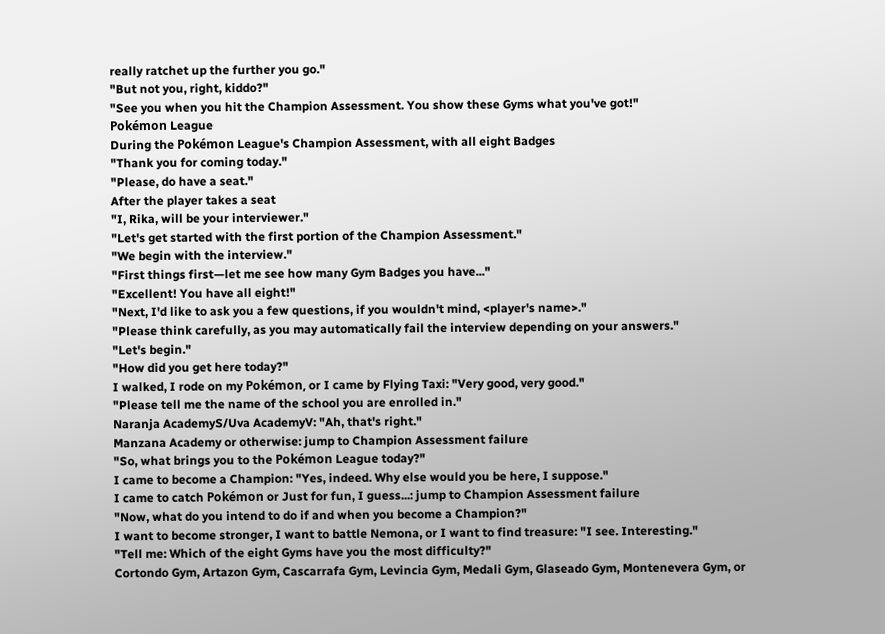really ratchet up the further you go."
"But not you, right, kiddo?"
"See you when you hit the Champion Assessment. You show these Gyms what you've got!"
Pokémon League
During the Pokémon League's Champion Assessment, with all eight Badges
"Thank you for coming today."
"Please, do have a seat."
After the player takes a seat
"I, Rika, will be your interviewer."
"Let's get started with the first portion of the Champion Assessment."
"We begin with the interview."
"First things first—let me see how many Gym Badges you have..."
"Excellent! You have all eight!"
"Next, I'd like to ask you a few questions, if you wouldn't mind, <player's name>."
"Please think carefully, as you may automatically fail the interview depending on your answers."
"Let's begin."
"How did you get here today?"
I walked, I rode on my Pokémon, or I came by Flying Taxi: "Very good, very good."
"Please tell me the name of the school you are enrolled in."
Naranja AcademyS/Uva AcademyV: "Ah, that's right."
Manzana Academy or otherwise: jump to Champion Assessment failure
"So, what brings you to the Pokémon League today?"
I came to become a Champion: "Yes, indeed. Why else would you be here, I suppose."
I came to catch Pokémon or Just for fun, I guess...: jump to Champion Assessment failure
"Now, what do you intend to do if and when you become a Champion?"
I want to become stronger, I want to battle Nemona, or I want to find treasure: "I see. Interesting."
"Tell me: Which of the eight Gyms have you the most difficulty?"
Cortondo Gym, Artazon Gym, Cascarrafa Gym, Levincia Gym, Medali Gym, Glaseado Gym, Montenevera Gym, or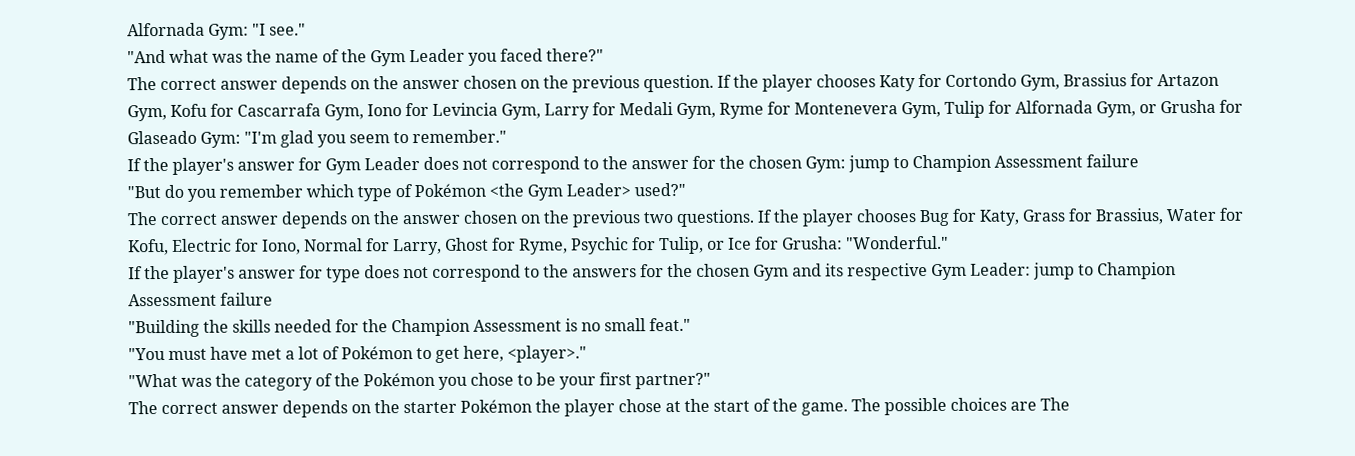Alfornada Gym: "I see."
"And what was the name of the Gym Leader you faced there?"
The correct answer depends on the answer chosen on the previous question. If the player chooses Katy for Cortondo Gym, Brassius for Artazon Gym, Kofu for Cascarrafa Gym, Iono for Levincia Gym, Larry for Medali Gym, Ryme for Montenevera Gym, Tulip for Alfornada Gym, or Grusha for Glaseado Gym: "I'm glad you seem to remember."
If the player's answer for Gym Leader does not correspond to the answer for the chosen Gym: jump to Champion Assessment failure
"But do you remember which type of Pokémon <the Gym Leader> used?"
The correct answer depends on the answer chosen on the previous two questions. If the player chooses Bug for Katy, Grass for Brassius, Water for Kofu, Electric for Iono, Normal for Larry, Ghost for Ryme, Psychic for Tulip, or Ice for Grusha: "Wonderful."
If the player's answer for type does not correspond to the answers for the chosen Gym and its respective Gym Leader: jump to Champion Assessment failure
"Building the skills needed for the Champion Assessment is no small feat."
"You must have met a lot of Pokémon to get here, <player>."
"What was the category of the Pokémon you chose to be your first partner?"
The correct answer depends on the starter Pokémon the player chose at the start of the game. The possible choices are The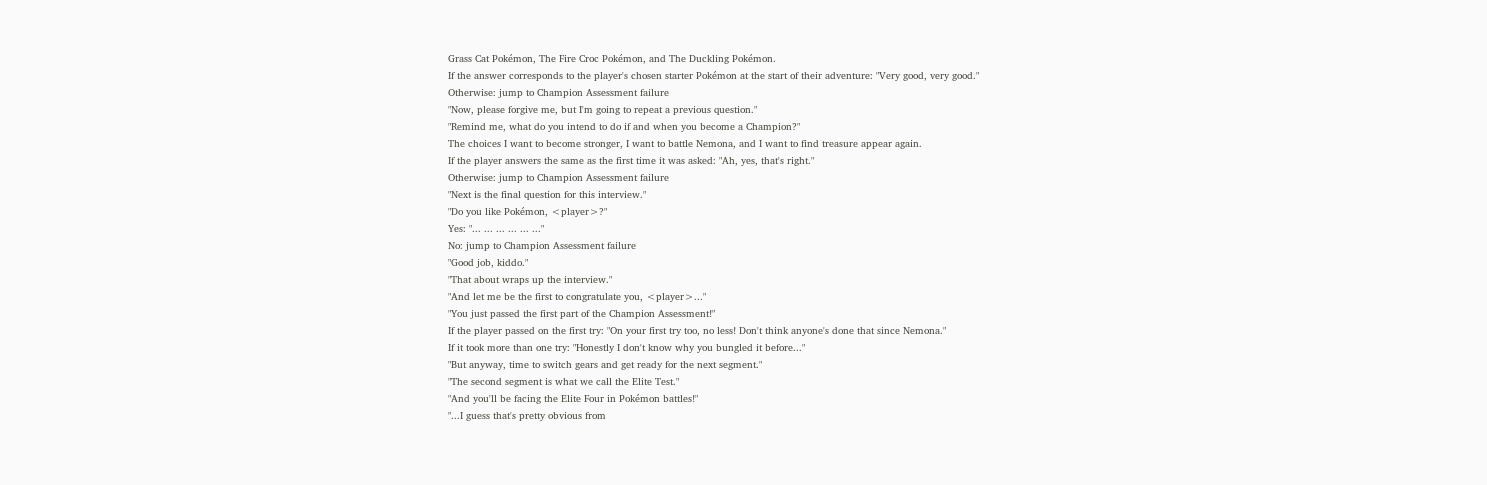Grass Cat Pokémon, The Fire Croc Pokémon, and The Duckling Pokémon.
If the answer corresponds to the player's chosen starter Pokémon at the start of their adventure: "Very good, very good."
Otherwise: jump to Champion Assessment failure
"Now, please forgive me, but I'm going to repeat a previous question."
"Remind me, what do you intend to do if and when you become a Champion?"
The choices I want to become stronger, I want to battle Nemona, and I want to find treasure appear again.
If the player answers the same as the first time it was asked: "Ah, yes, that's right."
Otherwise: jump to Champion Assessment failure
"Next is the final question for this interview."
"Do you like Pokémon, <player>?"
Yes: "... ... ... ... ... ..."
No: jump to Champion Assessment failure
"Good job, kiddo."
"That about wraps up the interview."
"And let me be the first to congratulate you, <player>..."
"You just passed the first part of the Champion Assessment!"
If the player passed on the first try: "On your first try too, no less! Don't think anyone's done that since Nemona."
If it took more than one try: "Honestly I don't know why you bungled it before..."
"But anyway, time to switch gears and get ready for the next segment."
"The second segment is what we call the Elite Test."
"And you'll be facing the Elite Four in Pokémon battles!"
"...I guess that's pretty obvious from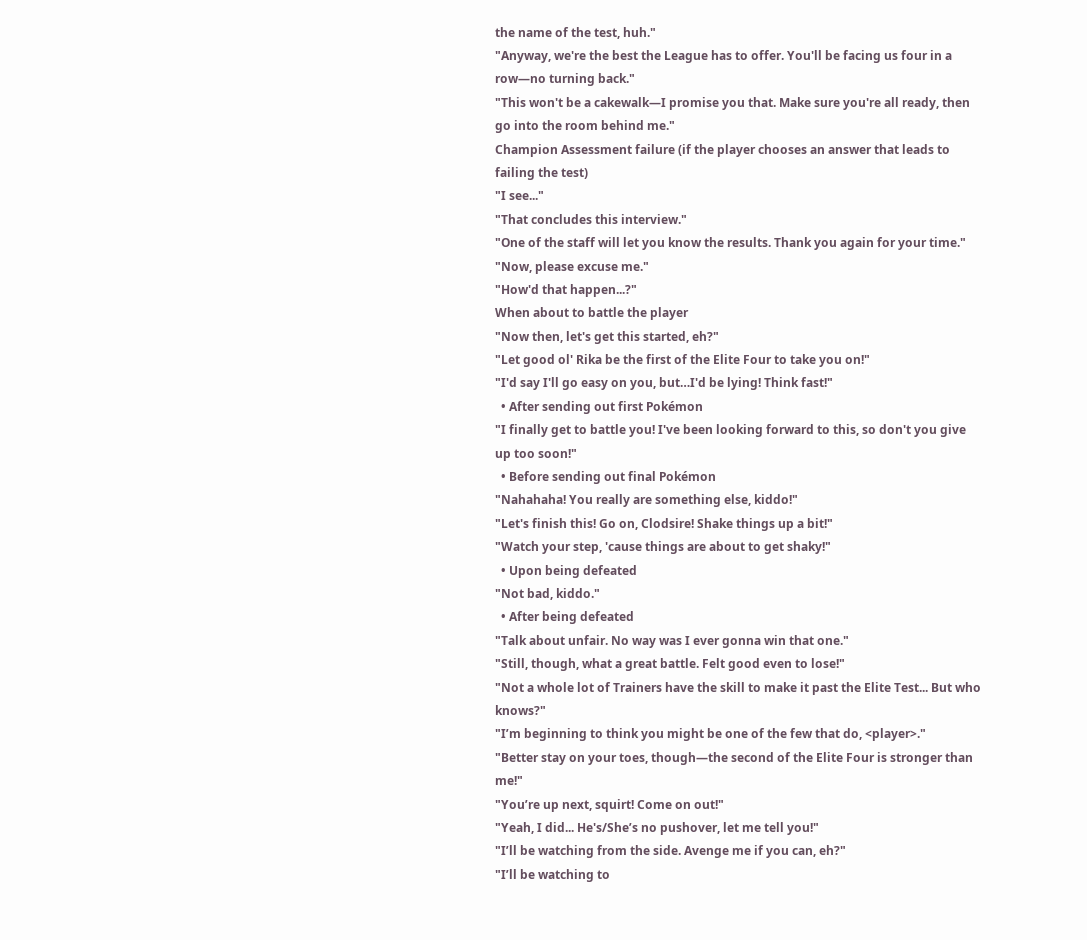the name of the test, huh."
"Anyway, we're the best the League has to offer. You'll be facing us four in a row—no turning back."
"This won't be a cakewalk—I promise you that. Make sure you're all ready, then go into the room behind me."
Champion Assessment failure (if the player chooses an answer that leads to failing the test)
"I see..."
"That concludes this interview."
"One of the staff will let you know the results. Thank you again for your time."
"Now, please excuse me."
"How'd that happen...?"
When about to battle the player
"Now then, let's get this started, eh?"
"Let good ol' Rika be the first of the Elite Four to take you on!"
"I'd say I'll go easy on you, but…I'd be lying! Think fast!"
  • After sending out first Pokémon
"I finally get to battle you! I've been looking forward to this, so don't you give up too soon!"
  • Before sending out final Pokémon
"Nahahaha! You really are something else, kiddo!"
"Let's finish this! Go on, Clodsire! Shake things up a bit!"
"Watch your step, 'cause things are about to get shaky!"
  • Upon being defeated
"Not bad, kiddo."
  • After being defeated
"Talk about unfair. No way was I ever gonna win that one."
"Still, though, what a great battle. Felt good even to lose!"
"Not a whole lot of Trainers have the skill to make it past the Elite Test... But who knows?"
"I’m beginning to think you might be one of the few that do, <player>."
"Better stay on your toes, though—the second of the Elite Four is stronger than me!"
"You’re up next, squirt! Come on out!"
"Yeah, I did... He's/She’s no pushover, let me tell you!"
"I’ll be watching from the side. Avenge me if you can, eh?"
"I’ll be watching to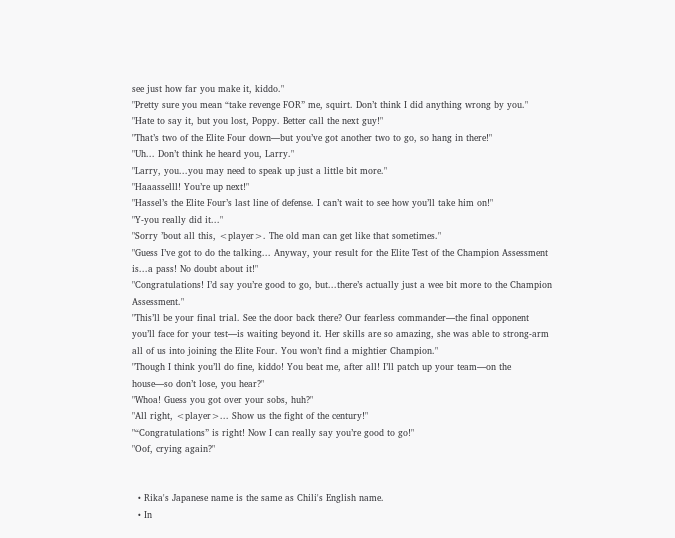see just how far you make it, kiddo."
"Pretty sure you mean “take revenge FOR” me, squirt. Don’t think I did anything wrong by you."
"Hate to say it, but you lost, Poppy. Better call the next guy!"
"That’s two of the Elite Four down—but you’ve got another two to go, so hang in there!"
"Uh... Don’t think he heard you, Larry."
"Larry, you...you may need to speak up just a little bit more."
"Haaasselll! You’re up next!"
"Hassel’s the Elite Four’s last line of defense. I can’t wait to see how you’ll take him on!"
"Y-you really did it..."
"Sorry ’bout all this, <player>. The old man can get like that sometimes."
"Guess I’ve got to do the talking... Anyway, your result for the Elite Test of the Champion Assessment is...a pass! No doubt about it!"
"Congratulations! I’d say you’re good to go, but...there’s actually just a wee bit more to the Champion Assessment."
"This’ll be your final trial. See the door back there? Our fearless commander—the final opponent you’ll face for your test—is waiting beyond it. Her skills are so amazing, she was able to strong-arm all of us into joining the Elite Four. You won’t find a mightier Champion."
"Though I think you’ll do fine, kiddo! You beat me, after all! I’ll patch up your team—on the house—so don’t lose, you hear?"
"Whoa! Guess you got over your sobs, huh?"
"All right, <player>... Show us the fight of the century!"
"“Congratulations” is right! Now I can really say you’re good to go!"
"Oof, crying again?"


  • Rika's Japanese name is the same as Chili's English name.
  • In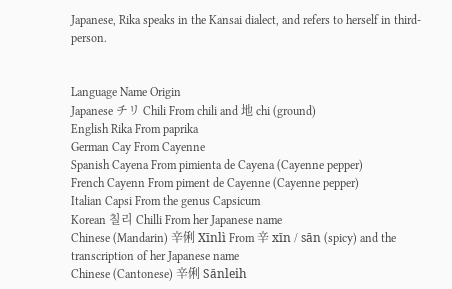Japanese, Rika speaks in the Kansai dialect, and refers to herself in third-person.


Language Name Origin
Japanese チリ Chili From chili and 地 chi (ground)
English Rika From paprika
German Cay From Cayenne
Spanish Cayena From pimienta de Cayena (Cayenne pepper)
French Cayenn From piment de Cayenne (Cayenne pepper)
Italian Capsi From the genus Capsicum
Korean 칠리 Chilli From her Japanese name
Chinese (Mandarin) 辛俐 Xīnlì From 辛 xīn / sān (spicy) and the transcription of her Japanese name
Chinese (Cantonese) 辛俐 Sānleih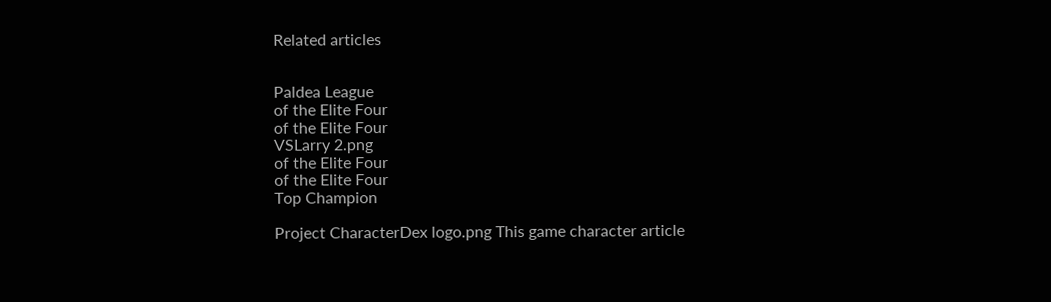Related articles


Paldea League
of the Elite Four
of the Elite Four
VSLarry 2.png
of the Elite Four
of the Elite Four
Top Champion

Project CharacterDex logo.png This game character article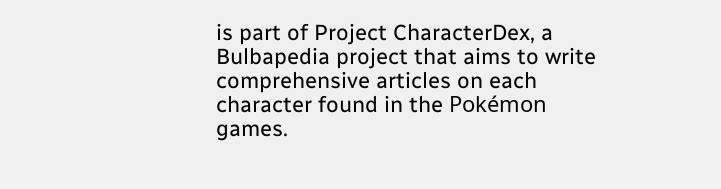is part of Project CharacterDex, a Bulbapedia project that aims to write comprehensive articles on each character found in the Pokémon games.